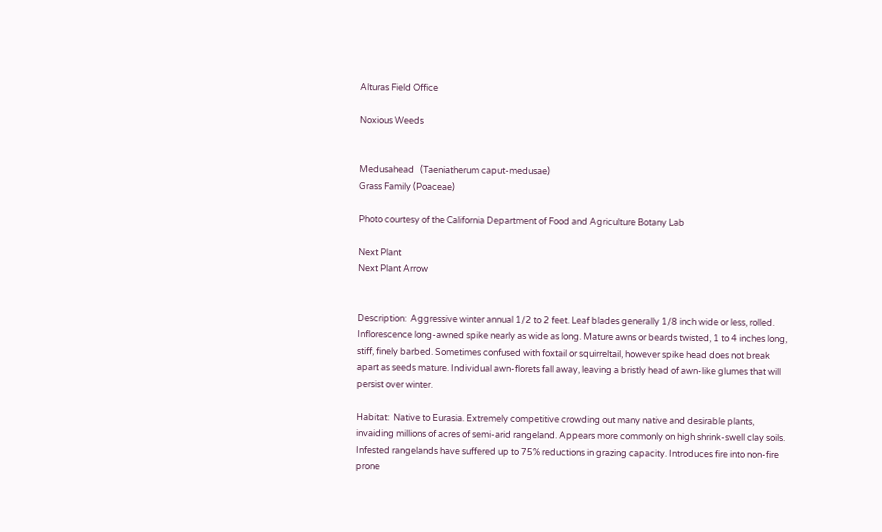Alturas Field Office

Noxious Weeds


Medusahead   (Taeniatherum caput-medusae)
Grass Family (Poaceae)

Photo courtesy of the California Department of Food and Agriculture Botany Lab

Next Plant
Next Plant Arrow


Description:  Aggressive winter annual 1/2 to 2 feet. Leaf blades generally 1/8 inch wide or less, rolled. Inflorescence long-awned spike nearly as wide as long. Mature awns or beards twisted, 1 to 4 inches long, stiff, finely barbed. Sometimes confused with foxtail or squirreltail, however spike head does not break apart as seeds mature. Individual awn-florets fall away, leaving a bristly head of awn-like glumes that will persist over winter.

Habitat:  Native to Eurasia. Extremely competitive crowding out many native and desirable plants, invaiding millions of acres of semi-arid rangeland. Appears more commonly on high shrink-swell clay soils. Infested rangelands have suffered up to 75% reductions in grazing capacity. Introduces fire into non-fire prone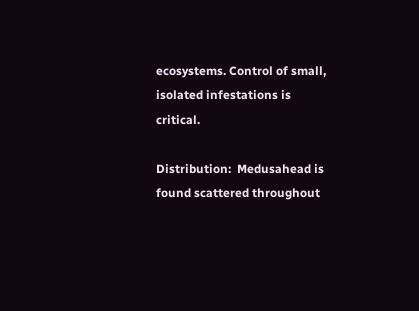ecosystems. Control of small, isolated infestations is critical.

Distribution:  Medusahead is found scattered throughout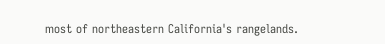most of northeastern California's rangelands.